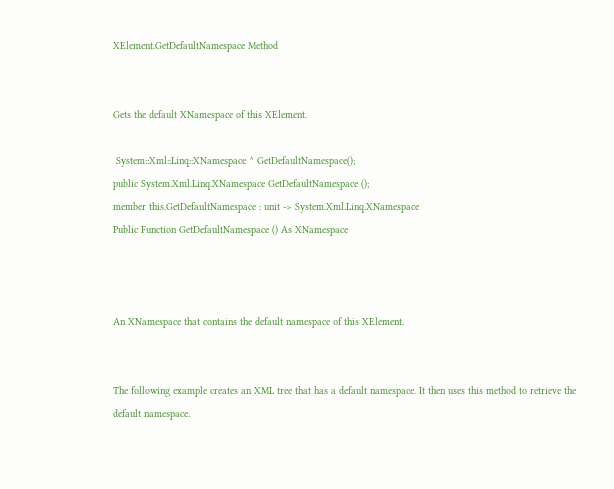XElement.GetDefaultNamespace Method


Gets the default XNamespace of this XElement.

 System::Xml::Linq::XNamespace ^ GetDefaultNamespace();
public System.Xml.Linq.XNamespace GetDefaultNamespace ();
member this.GetDefaultNamespace : unit -> System.Xml.Linq.XNamespace
Public Function GetDefaultNamespace () As XNamespace



An XNamespace that contains the default namespace of this XElement.


The following example creates an XML tree that has a default namespace. It then uses this method to retrieve the default namespace.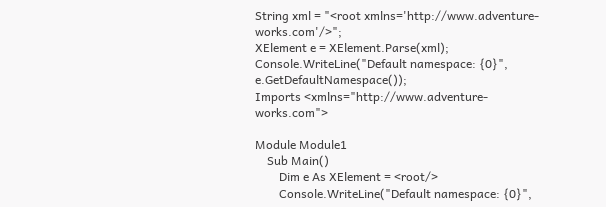String xml = "<root xmlns='http://www.adventure-works.com'/>";
XElement e = XElement.Parse(xml);
Console.WriteLine("Default namespace: {0}", e.GetDefaultNamespace());
Imports <xmlns="http://www.adventure-works.com">

Module Module1
    Sub Main()
        Dim e As XElement = <root/>
        Console.WriteLine("Default namespace: {0}",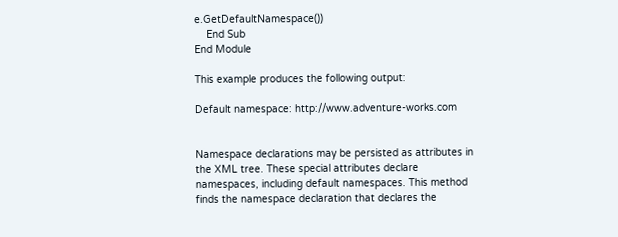e.GetDefaultNamespace())
    End Sub
End Module

This example produces the following output:

Default namespace: http://www.adventure-works.com


Namespace declarations may be persisted as attributes in the XML tree. These special attributes declare namespaces, including default namespaces. This method finds the namespace declaration that declares the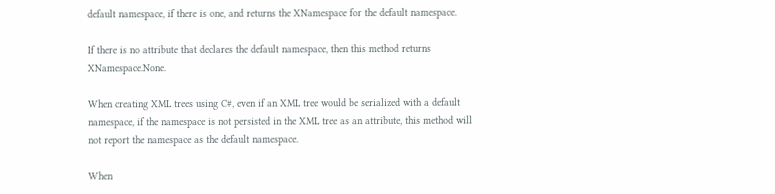default namespace, if there is one, and returns the XNamespace for the default namespace.

If there is no attribute that declares the default namespace, then this method returns XNamespace.None.

When creating XML trees using C#, even if an XML tree would be serialized with a default namespace, if the namespace is not persisted in the XML tree as an attribute, this method will not report the namespace as the default namespace.

When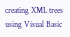creating XML trees using Visual Basic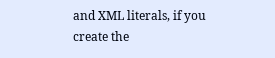and XML literals, if you create the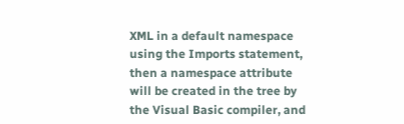XML in a default namespace using the Imports statement, then a namespace attribute will be created in the tree by the Visual Basic compiler, and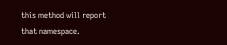this method will report that namespace.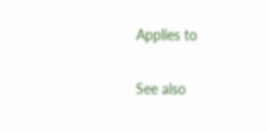Applies to

See also